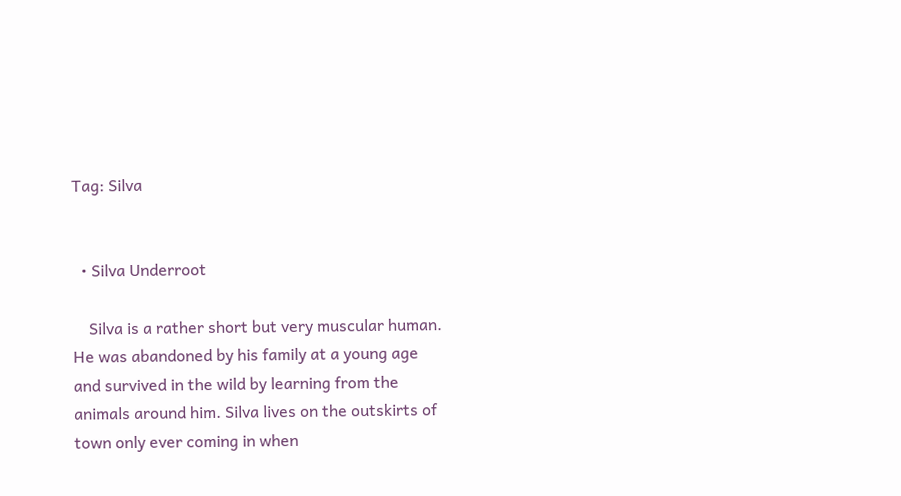Tag: Silva


  • Silva Underroot

    Silva is a rather short but very muscular human. He was abandoned by his family at a young age and survived in the wild by learning from the animals around him. Silva lives on the outskirts of town only ever coming in when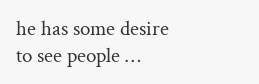he has some desire to see people …